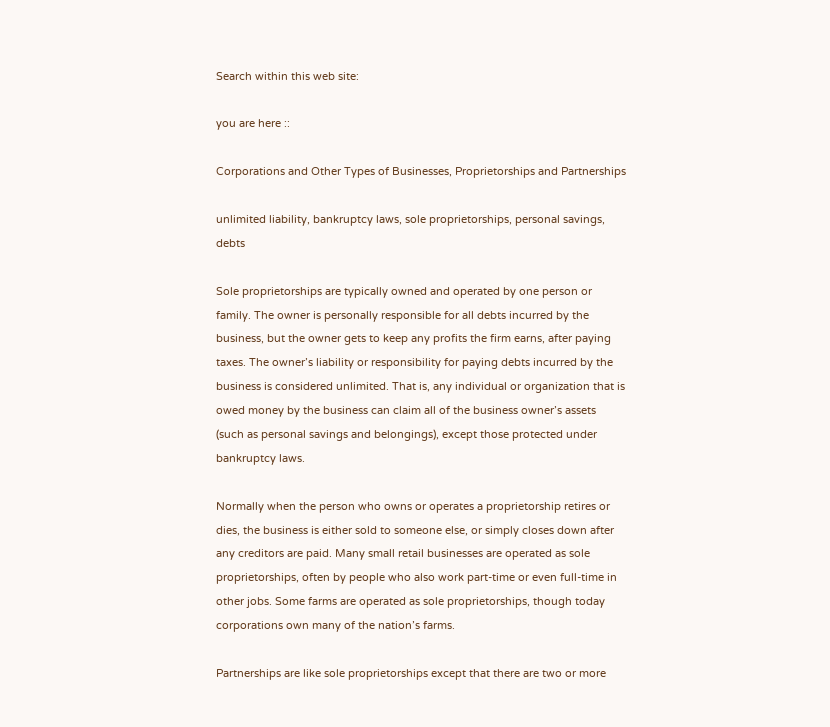Search within this web site:

you are here ::

Corporations and Other Types of Businesses, Proprietorships and Partnerships

unlimited liability, bankruptcy laws, sole proprietorships, personal savings, debts

Sole proprietorships are typically owned and operated by one person or family. The owner is personally responsible for all debts incurred by the business, but the owner gets to keep any profits the firm earns, after paying taxes. The owner’s liability or responsibility for paying debts incurred by the business is considered unlimited. That is, any individual or organization that is owed money by the business can claim all of the business owner’s assets (such as personal savings and belongings), except those protected under bankruptcy laws.

Normally when the person who owns or operates a proprietorship retires or dies, the business is either sold to someone else, or simply closes down after any creditors are paid. Many small retail businesses are operated as sole proprietorships, often by people who also work part-time or even full-time in other jobs. Some farms are operated as sole proprietorships, though today corporations own many of the nation’s farms.

Partnerships are like sole proprietorships except that there are two or more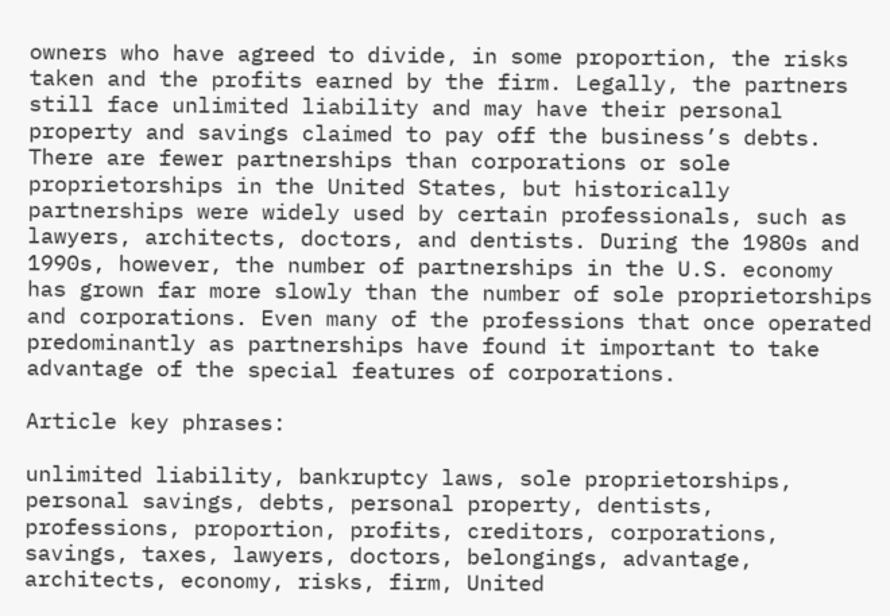owners who have agreed to divide, in some proportion, the risks taken and the profits earned by the firm. Legally, the partners still face unlimited liability and may have their personal property and savings claimed to pay off the business’s debts. There are fewer partnerships than corporations or sole proprietorships in the United States, but historically partnerships were widely used by certain professionals, such as lawyers, architects, doctors, and dentists. During the 1980s and 1990s, however, the number of partnerships in the U.S. economy has grown far more slowly than the number of sole proprietorships and corporations. Even many of the professions that once operated predominantly as partnerships have found it important to take advantage of the special features of corporations.

Article key phrases:

unlimited liability, bankruptcy laws, sole proprietorships, personal savings, debts, personal property, dentists, professions, proportion, profits, creditors, corporations, savings, taxes, lawyers, doctors, belongings, advantage, architects, economy, risks, firm, United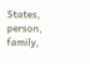States, person, family,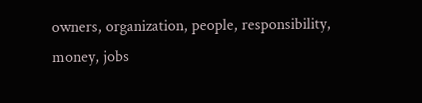owners, organization, people, responsibility, money, jobs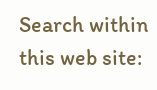Search within this web site: